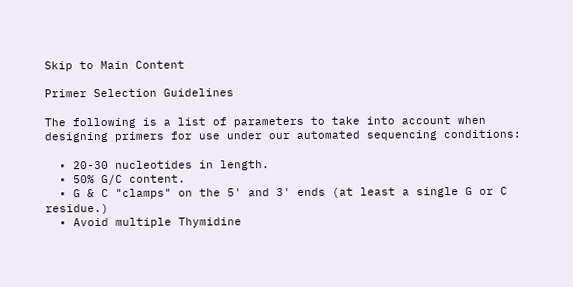Skip to Main Content

Primer Selection Guidelines

The following is a list of parameters to take into account when designing primers for use under our automated sequencing conditions:

  • 20-30 nucleotides in length.
  • 50% G/C content.
  • G & C "clamps" on the 5' and 3' ends (at least a single G or C residue.)
  • Avoid multiple Thymidine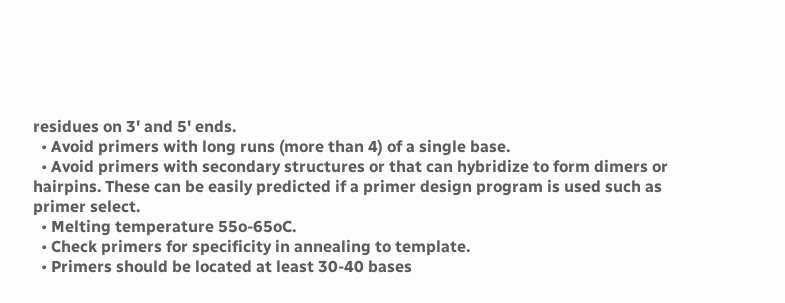residues on 3' and 5' ends.
  • Avoid primers with long runs (more than 4) of a single base.
  • Avoid primers with secondary structures or that can hybridize to form dimers or hairpins. These can be easily predicted if a primer design program is used such as primer select.
  • Melting temperature 55o-65oC.
  • Check primers for specificity in annealing to template.
  • Primers should be located at least 30-40 bases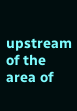upstream of the area of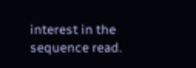interest in the sequence read.